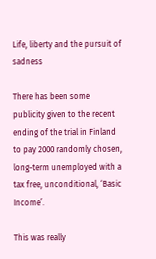Life, liberty and the pursuit of sadness

There has been some publicity given to the recent ending of the trial in Finland to pay 2000 randomly chosen, long-term unemployed with a tax free, unconditional, ‘Basic Income’.

This was really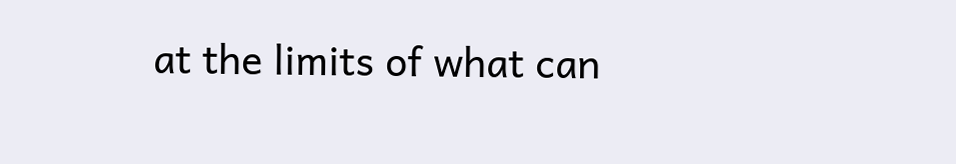at the limits of what can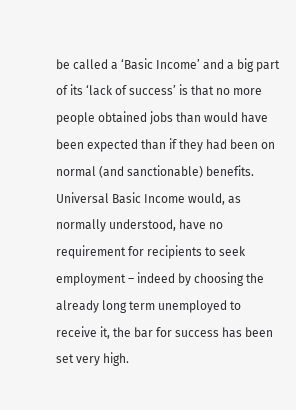be called a ‘Basic Income’ and a big part of its ‘lack of success’ is that no more people obtained jobs than would have been expected than if they had been on normal (and sanctionable) benefits. Universal Basic Income would, as normally understood, have no requirement for recipients to seek employment – indeed by choosing the already long term unemployed to receive it, the bar for success has been set very high.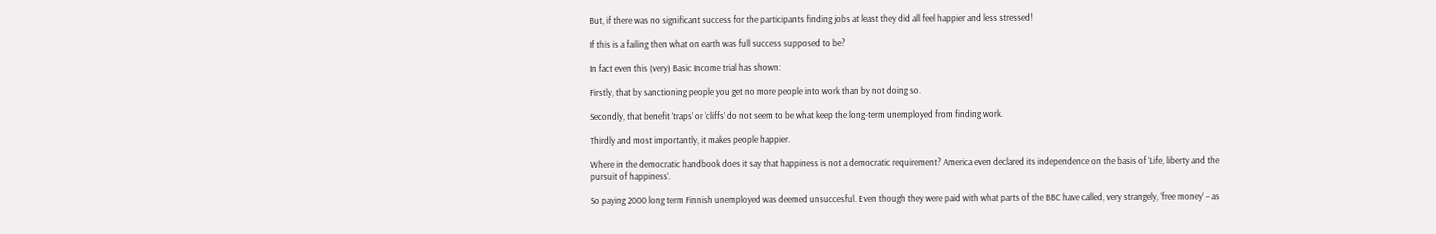But, if there was no significant success for the participants finding jobs at least they did all feel happier and less stressed!

If this is a failing then what on earth was full success supposed to be?

In fact even this (very) Basic Income trial has shown:

Firstly, that by sanctioning people you get no more people into work than by not doing so.

Secondly, that benefit ‘traps’ or ‘cliffs’ do not seem to be what keep the long-term unemployed from finding work.

Thirdly and most importantly, it makes people happier.

Where in the democratic handbook does it say that happiness is not a democratic requirement? America even declared its independence on the basis of ‘Life, liberty and the pursuit of happiness’.

So paying 2000 long term Finnish unemployed was deemed unsuccesful. Even though they were paid with what parts of the BBC have called, very strangely, ‘free money’ – as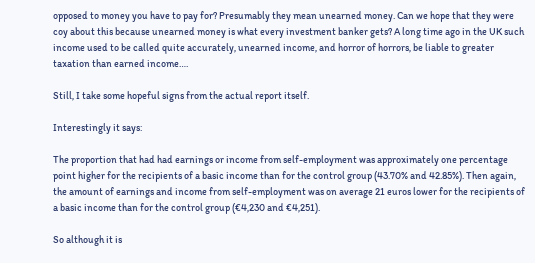opposed to money you have to pay for? Presumably they mean unearned money. Can we hope that they were coy about this because unearned money is what every investment banker gets? A long time ago in the UK such income used to be called quite accurately, unearned income, and horror of horrors, be liable to greater taxation than earned income….

Still, I take some hopeful signs from the actual report itself.

Interestingly it says:

The proportion that had had earnings or income from self-employment was approximately one percentage point higher for the recipients of a basic income than for the control group (43.70% and 42.85%). Then again, the amount of earnings and income from self-employment was on average 21 euros lower for the recipients of a basic income than for the control group (€4,230 and €4,251).

So although it is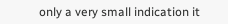only a very small indication it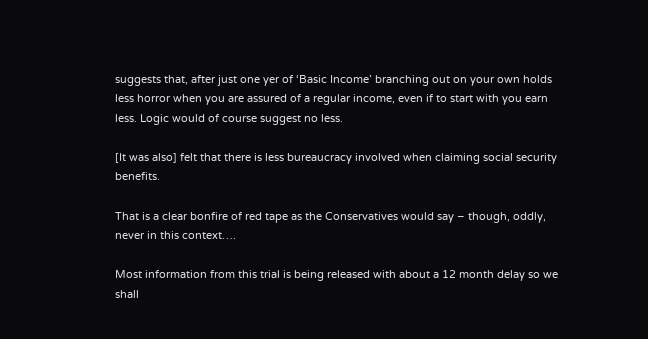suggests that, after just one yer of ‘Basic Income’ branching out on your own holds less horror when you are assured of a regular income, even if to start with you earn less. Logic would of course suggest no less.

[It was also] felt that there is less bureaucracy involved when claiming social security benefits.

That is a clear bonfire of red tape as the Conservatives would say – though, oddly, never in this context….

Most information from this trial is being released with about a 12 month delay so we shall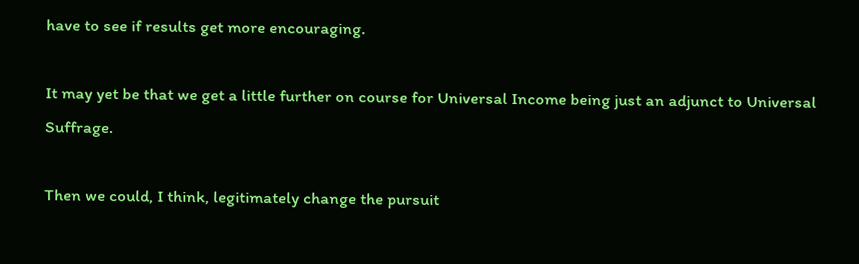have to see if results get more encouraging.

It may yet be that we get a little further on course for Universal Income being just an adjunct to Universal Suffrage.

Then we could, I think, legitimately change the pursuit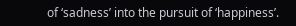of ‘sadness’ into the pursuit of ‘happiness’.